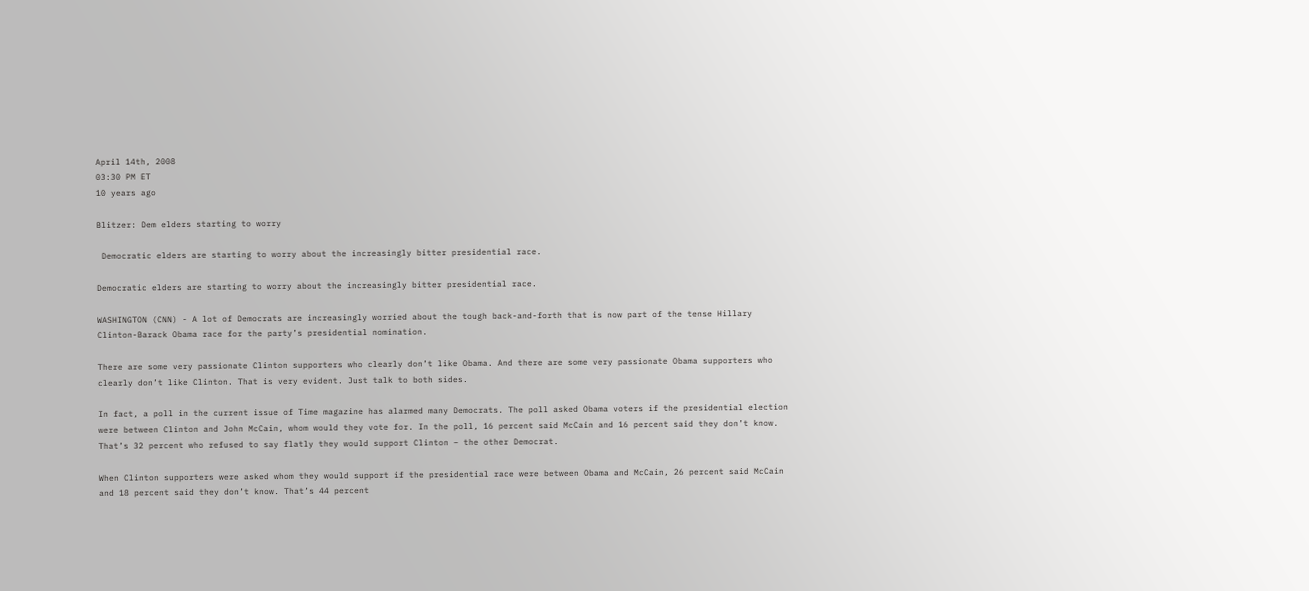April 14th, 2008
03:30 PM ET
10 years ago

Blitzer: Dem elders starting to worry

 Democratic elders are starting to worry about the increasingly bitter presidential race.

Democratic elders are starting to worry about the increasingly bitter presidential race.

WASHINGTON (CNN) - A lot of Democrats are increasingly worried about the tough back-and-forth that is now part of the tense Hillary Clinton-Barack Obama race for the party’s presidential nomination.

There are some very passionate Clinton supporters who clearly don’t like Obama. And there are some very passionate Obama supporters who clearly don’t like Clinton. That is very evident. Just talk to both sides.

In fact, a poll in the current issue of Time magazine has alarmed many Democrats. The poll asked Obama voters if the presidential election were between Clinton and John McCain, whom would they vote for. In the poll, 16 percent said McCain and 16 percent said they don’t know. That’s 32 percent who refused to say flatly they would support Clinton – the other Democrat.

When Clinton supporters were asked whom they would support if the presidential race were between Obama and McCain, 26 percent said McCain and 18 percent said they don’t know. That’s 44 percent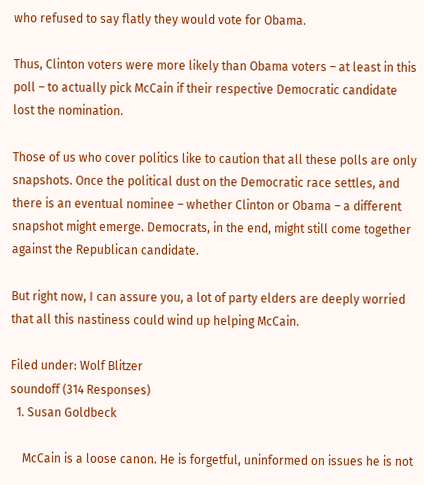who refused to say flatly they would vote for Obama.

Thus, Clinton voters were more likely than Obama voters – at least in this poll – to actually pick McCain if their respective Democratic candidate lost the nomination.

Those of us who cover politics like to caution that all these polls are only snapshots. Once the political dust on the Democratic race settles, and there is an eventual nominee – whether Clinton or Obama – a different snapshot might emerge. Democrats, in the end, might still come together against the Republican candidate.

But right now, I can assure you, a lot of party elders are deeply worried that all this nastiness could wind up helping McCain.

Filed under: Wolf Blitzer
soundoff (314 Responses)
  1. Susan Goldbeck

    McCain is a loose canon. He is forgetful, uninformed on issues he is not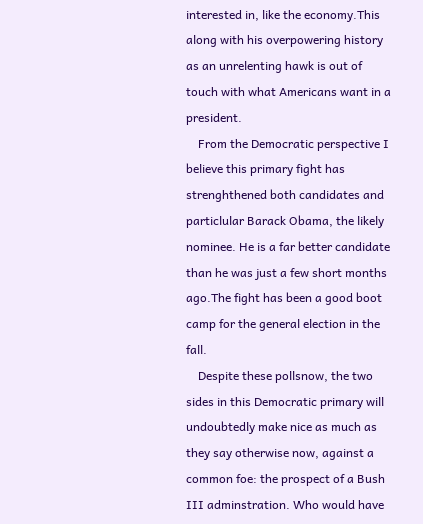interested in, like the economy.This along with his overpowering history as an unrelenting hawk is out of touch with what Americans want in a president.
    From the Democratic perspective I believe this primary fight has strenghthened both candidates and particlular Barack Obama, the likely nominee. He is a far better candidate than he was just a few short months ago.The fight has been a good boot camp for the general election in the fall.
    Despite these pollsnow, the two sides in this Democratic primary will undoubtedly make nice as much as they say otherwise now, against a common foe: the prospect of a Bush III adminstration. Who would have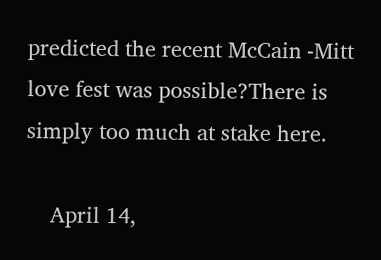predicted the recent McCain -Mitt love fest was possible?There is simply too much at stake here.

    April 14,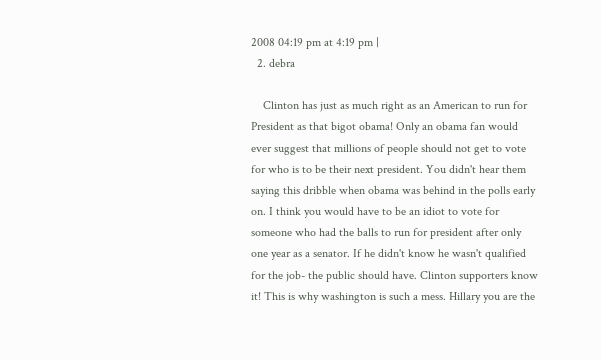2008 04:19 pm at 4:19 pm |
  2. debra

    Clinton has just as much right as an American to run for President as that bigot obama! Only an obama fan would ever suggest that millions of people should not get to vote for who is to be their next president. You didn't hear them saying this dribble when obama was behind in the polls early on. I think you would have to be an idiot to vote for someone who had the balls to run for president after only one year as a senator. If he didn't know he wasn't qualified for the job- the public should have. Clinton supporters know it! This is why washington is such a mess. Hillary you are the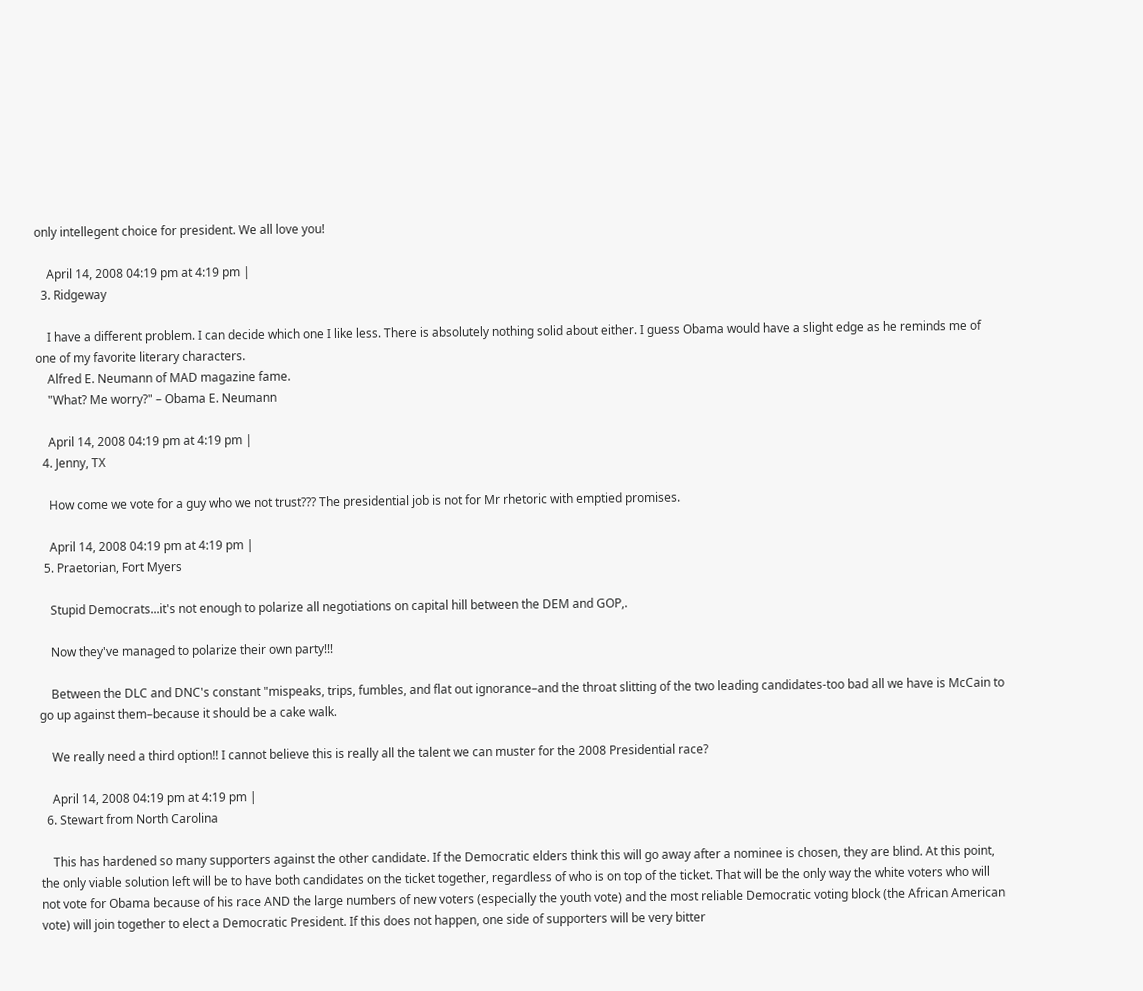only intellegent choice for president. We all love you!

    April 14, 2008 04:19 pm at 4:19 pm |
  3. Ridgeway

    I have a different problem. I can decide which one I like less. There is absolutely nothing solid about either. I guess Obama would have a slight edge as he reminds me of one of my favorite literary characters.
    Alfred E. Neumann of MAD magazine fame.
    "What? Me worry?" – Obama E. Neumann

    April 14, 2008 04:19 pm at 4:19 pm |
  4. Jenny, TX

    How come we vote for a guy who we not trust??? The presidential job is not for Mr rhetoric with emptied promises.

    April 14, 2008 04:19 pm at 4:19 pm |
  5. Praetorian, Fort Myers

    Stupid Democrats...it's not enough to polarize all negotiations on capital hill between the DEM and GOP,.

    Now they've managed to polarize their own party!!!

    Between the DLC and DNC's constant "mispeaks, trips, fumbles, and flat out ignorance–and the throat slitting of the two leading candidates-too bad all we have is McCain to go up against them–because it should be a cake walk.

    We really need a third option!! I cannot believe this is really all the talent we can muster for the 2008 Presidential race?

    April 14, 2008 04:19 pm at 4:19 pm |
  6. Stewart from North Carolina

    This has hardened so many supporters against the other candidate. If the Democratic elders think this will go away after a nominee is chosen, they are blind. At this point, the only viable solution left will be to have both candidates on the ticket together, regardless of who is on top of the ticket. That will be the only way the white voters who will not vote for Obama because of his race AND the large numbers of new voters (especially the youth vote) and the most reliable Democratic voting block (the African American vote) will join together to elect a Democratic President. If this does not happen, one side of supporters will be very bitter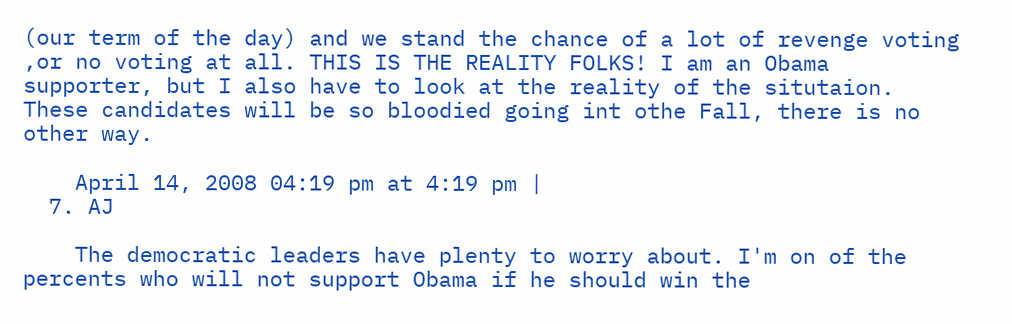(our term of the day) and we stand the chance of a lot of revenge voting ,or no voting at all. THIS IS THE REALITY FOLKS! I am an Obama supporter, but I also have to look at the reality of the situtaion. These candidates will be so bloodied going int othe Fall, there is no other way.

    April 14, 2008 04:19 pm at 4:19 pm |
  7. AJ

    The democratic leaders have plenty to worry about. I'm on of the percents who will not support Obama if he should win the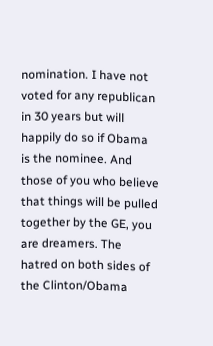nomination. I have not voted for any republican in 30 years but will happily do so if Obama is the nominee. And those of you who believe that things will be pulled together by the GE, you are dreamers. The hatred on both sides of the Clinton/Obama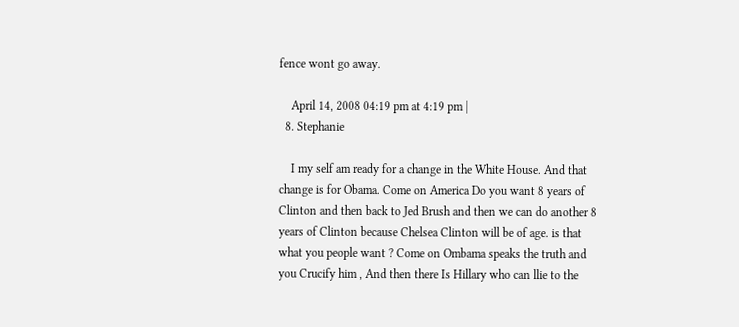fence wont go away.

    April 14, 2008 04:19 pm at 4:19 pm |
  8. Stephanie

    I my self am ready for a change in the White House. And that change is for Obama. Come on America Do you want 8 years of Clinton and then back to Jed Brush and then we can do another 8 years of Clinton because Chelsea Clinton will be of age. is that what you people want ? Come on Ombama speaks the truth and you Crucify him , And then there Is Hillary who can llie to the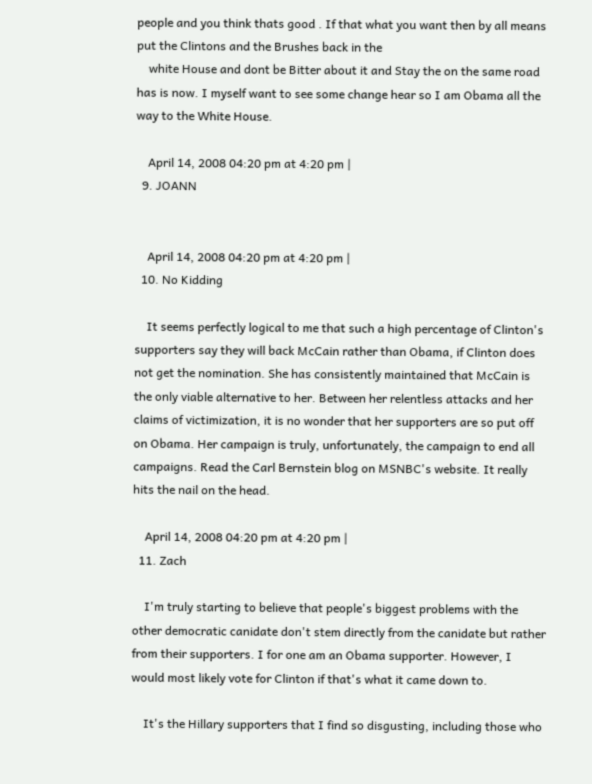people and you think thats good . If that what you want then by all means put the Clintons and the Brushes back in the
    white House and dont be Bitter about it and Stay the on the same road has is now. I myself want to see some change hear so I am Obama all the way to the White House.

    April 14, 2008 04:20 pm at 4:20 pm |
  9. JOANN


    April 14, 2008 04:20 pm at 4:20 pm |
  10. No Kidding

    It seems perfectly logical to me that such a high percentage of Clinton's supporters say they will back McCain rather than Obama, if Clinton does not get the nomination. She has consistently maintained that McCain is the only viable alternative to her. Between her relentless attacks and her claims of victimization, it is no wonder that her supporters are so put off on Obama. Her campaign is truly, unfortunately, the campaign to end all campaigns. Read the Carl Bernstein blog on MSNBC's website. It really hits the nail on the head.

    April 14, 2008 04:20 pm at 4:20 pm |
  11. Zach

    I'm truly starting to believe that people's biggest problems with the other democratic canidate don't stem directly from the canidate but rather from their supporters. I for one am an Obama supporter. However, I would most likely vote for Clinton if that's what it came down to.

    It's the Hillary supporters that I find so disgusting, including those who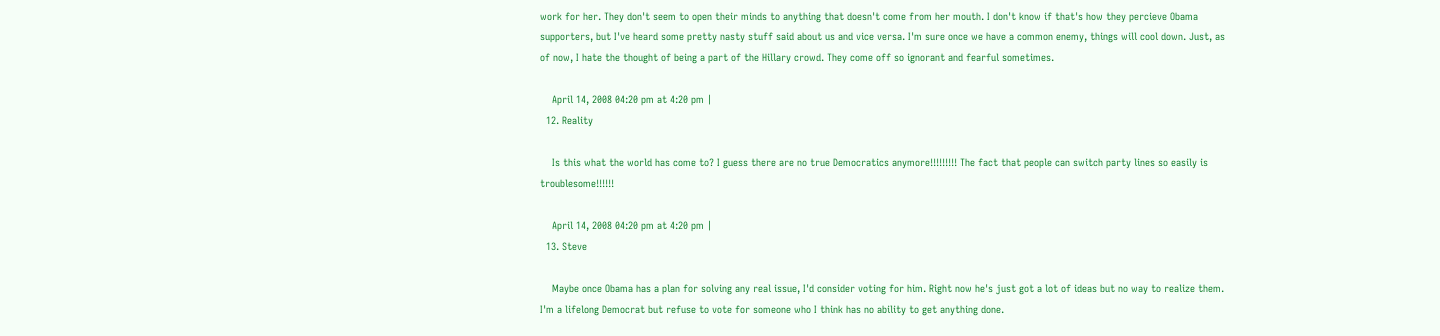work for her. They don't seem to open their minds to anything that doesn't come from her mouth. I don't know if that's how they percieve Obama supporters, but I've heard some pretty nasty stuff said about us and vice versa. I'm sure once we have a common enemy, things will cool down. Just, as of now, I hate the thought of being a part of the Hillary crowd. They come off so ignorant and fearful sometimes.

    April 14, 2008 04:20 pm at 4:20 pm |
  12. Reality

    Is this what the world has come to? I guess there are no true Democratics anymore!!!!!!!!! The fact that people can switch party lines so easily is troublesome!!!!!!

    April 14, 2008 04:20 pm at 4:20 pm |
  13. Steve

    Maybe once Obama has a plan for solving any real issue, I'd consider voting for him. Right now he's just got a lot of ideas but no way to realize them. I'm a lifelong Democrat but refuse to vote for someone who I think has no ability to get anything done.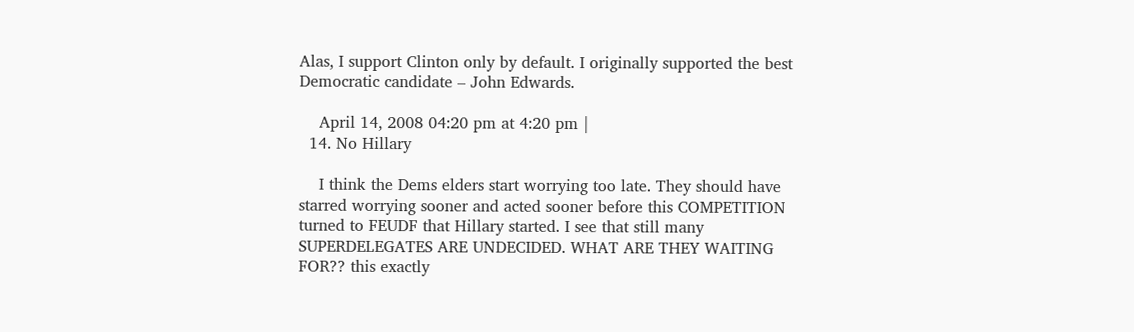Alas, I support Clinton only by default. I originally supported the best Democratic candidate – John Edwards.

    April 14, 2008 04:20 pm at 4:20 pm |
  14. No Hillary

    I think the Dems elders start worrying too late. They should have starred worrying sooner and acted sooner before this COMPETITION turned to FEUDF that Hillary started. I see that still many SUPERDELEGATES ARE UNDECIDED. WHAT ARE THEY WAITING FOR?? this exactly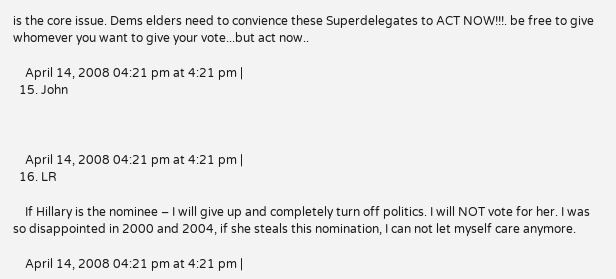is the core issue. Dems elders need to convience these Superdelegates to ACT NOW!!!. be free to give whomever you want to give your vote...but act now..

    April 14, 2008 04:21 pm at 4:21 pm |
  15. John



    April 14, 2008 04:21 pm at 4:21 pm |
  16. LR

    If Hillary is the nominee – I will give up and completely turn off politics. I will NOT vote for her. I was so disappointed in 2000 and 2004, if she steals this nomination, I can not let myself care anymore.

    April 14, 2008 04:21 pm at 4:21 pm |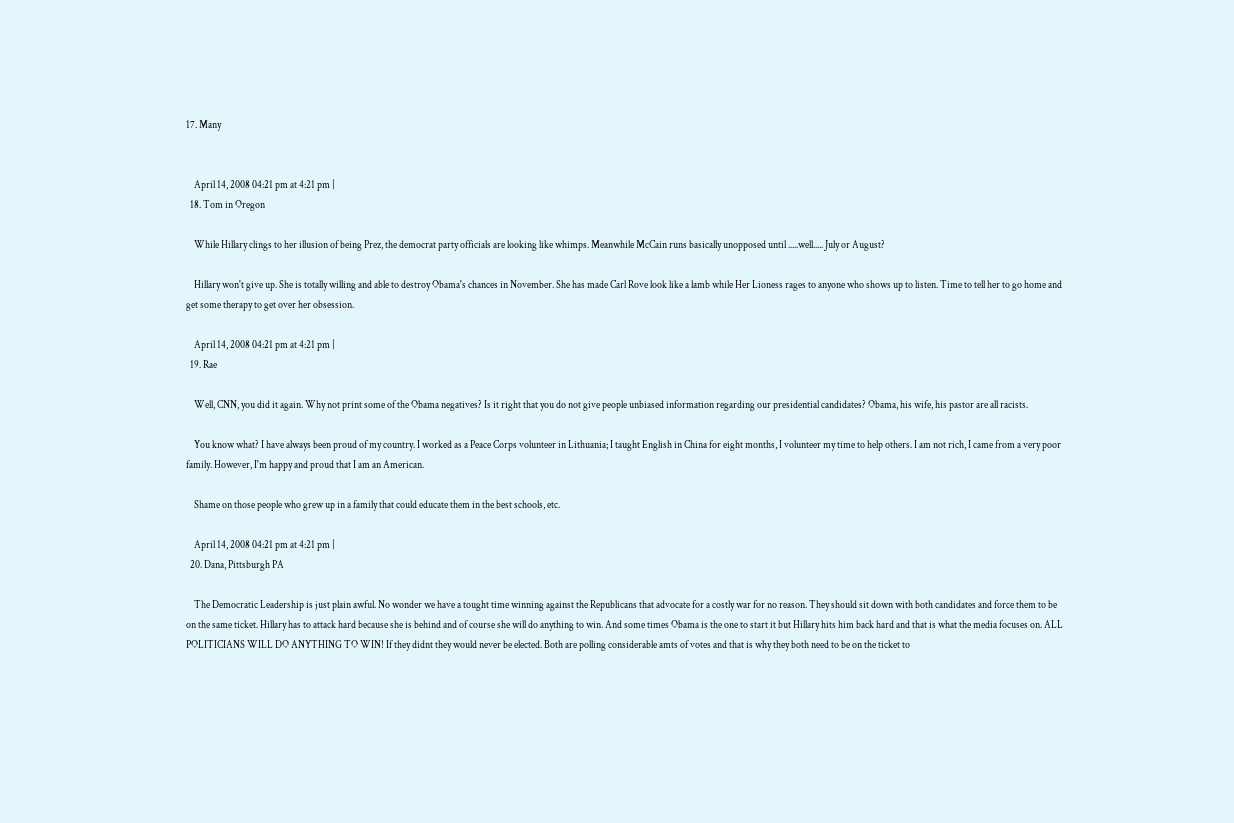17. Many


    April 14, 2008 04:21 pm at 4:21 pm |
  18. Tom in Oregon

    While Hillary clings to her illusion of being Prez, the democrat party officials are looking like whimps. Meanwhile McCain runs basically unopposed until .....well..... July or August?

    Hillary won't give up. She is totally willing and able to destroy Obama's chances in November. She has made Carl Rove look like a lamb while Her Lioness rages to anyone who shows up to listen. Time to tell her to go home and get some therapy to get over her obsession.

    April 14, 2008 04:21 pm at 4:21 pm |
  19. Rae

    Well, CNN, you did it again. Why not print some of the Obama negatives? Is it right that you do not give people unbiased information regarding our presidential candidates? Obama, his wife, his pastor are all racists.

    You know what? I have always been proud of my country. I worked as a Peace Corps volunteer in Lithuania; I taught English in China for eight months, I volunteer my time to help others. I am not rich, I came from a very poor family. However, I'm happy and proud that I am an American.

    Shame on those people who grew up in a family that could educate them in the best schools, etc.

    April 14, 2008 04:21 pm at 4:21 pm |
  20. Dana, Pittsburgh PA

    The Democratic Leadership is just plain awful. No wonder we have a tought time winning against the Republicans that advocate for a costly war for no reason. They should sit down with both candidates and force them to be on the same ticket. Hillary has to attack hard because she is behind and of course she will do anything to win. And some times Obama is the one to start it but Hillary hits him back hard and that is what the media focuses on. ALL POLITICIANS WILL DO ANYTHING TO WIN! If they didnt they would never be elected. Both are polling considerable amts of votes and that is why they both need to be on the ticket to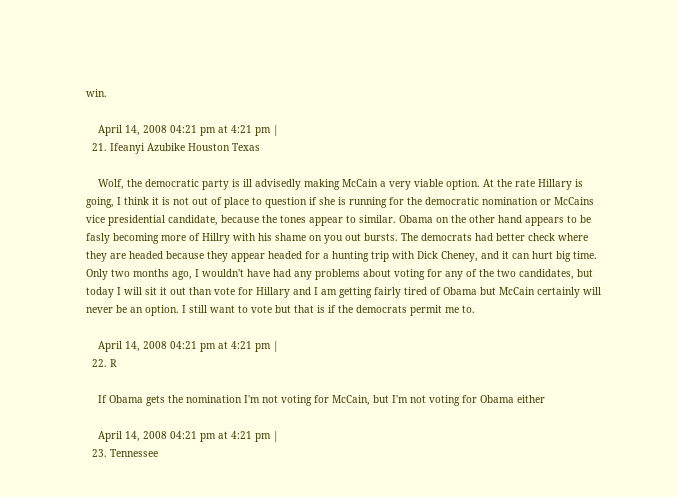win.

    April 14, 2008 04:21 pm at 4:21 pm |
  21. Ifeanyi Azubike Houston Texas

    Wolf, the democratic party is ill advisedly making McCain a very viable option. At the rate Hillary is going, I think it is not out of place to question if she is running for the democratic nomination or McCains vice presidential candidate, because the tones appear to similar. Obama on the other hand appears to be fasly becoming more of Hillry with his shame on you out bursts. The democrats had better check where they are headed because they appear headed for a hunting trip with Dick Cheney, and it can hurt big time. Only two months ago, I wouldn't have had any problems about voting for any of the two candidates, but today I will sit it out than vote for Hillary and I am getting fairly tired of Obama but McCain certainly will never be an option. I still want to vote but that is if the democrats permit me to.

    April 14, 2008 04:21 pm at 4:21 pm |
  22. R

    If Obama gets the nomination I'm not voting for McCain, but I'm not voting for Obama either

    April 14, 2008 04:21 pm at 4:21 pm |
  23. Tennessee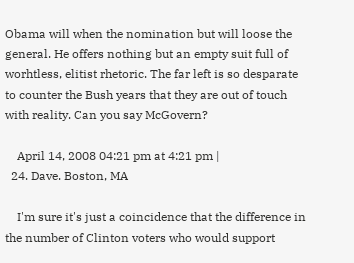Obama will when the nomination but will loose the general. He offers nothing but an empty suit full of worhtless, elitist rhetoric. The far left is so desparate to counter the Bush years that they are out of touch with reality. Can you say McGovern?

    April 14, 2008 04:21 pm at 4:21 pm |
  24. Dave. Boston, MA

    I'm sure it's just a coincidence that the difference in the number of Clinton voters who would support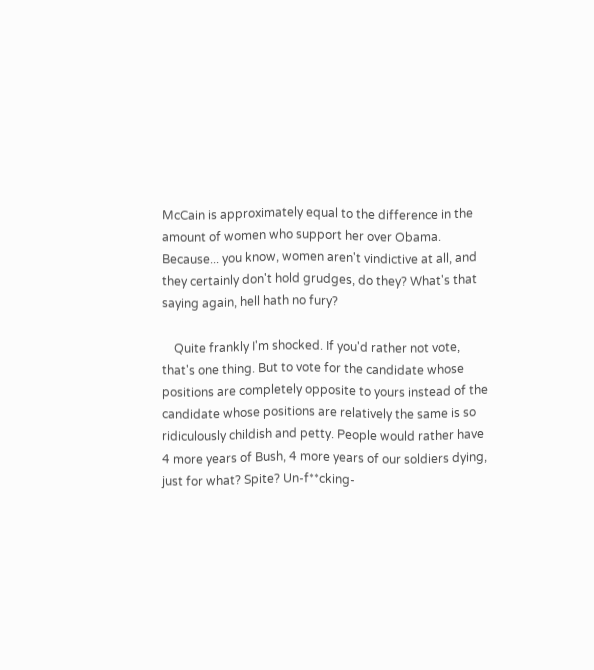McCain is approximately equal to the difference in the amount of women who support her over Obama. Because... you know, women aren't vindictive at all, and they certainly don't hold grudges, do they? What's that saying again, hell hath no fury?

    Quite frankly I'm shocked. If you'd rather not vote, that's one thing. But to vote for the candidate whose positions are completely opposite to yours instead of the candidate whose positions are relatively the same is so ridiculously childish and petty. People would rather have 4 more years of Bush, 4 more years of our soldiers dying, just for what? Spite? Un-f**cking-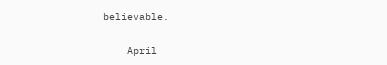believable.

    April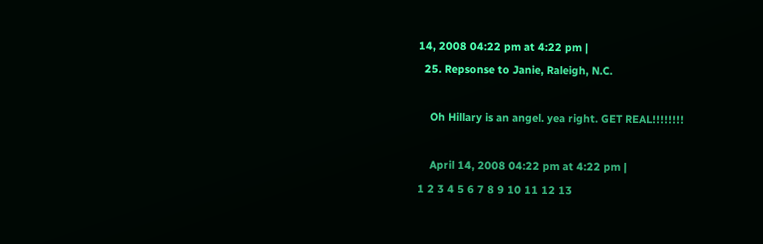14, 2008 04:22 pm at 4:22 pm |
  25. Repsonse to Janie, Raleigh, N.C.

    Oh Hillary is an angel. yea right. GET REAL!!!!!!!!

    April 14, 2008 04:22 pm at 4:22 pm |
1 2 3 4 5 6 7 8 9 10 11 12 13